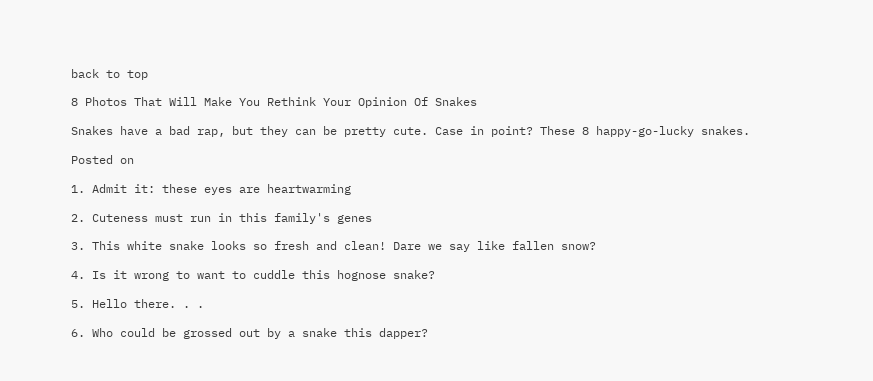back to top

8 Photos That Will Make You Rethink Your Opinion Of Snakes

Snakes have a bad rap, but they can be pretty cute. Case in point? These 8 happy-go-lucky snakes.

Posted on

1. Admit it: these eyes are heartwarming

2. Cuteness must run in this family's genes

3. This white snake looks so fresh and clean! Dare we say like fallen snow?

4. Is it wrong to want to cuddle this hognose snake?

5. Hello there. . .

6. Who could be grossed out by a snake this dapper?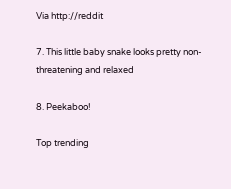Via http://reddit

7. This little baby snake looks pretty non-threatening and relaxed

8. Peekaboo!

Top trending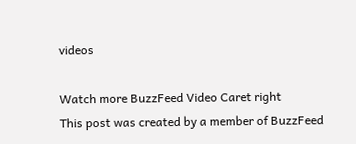videos

Watch more BuzzFeed Video Caret right
This post was created by a member of BuzzFeed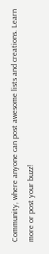Community, where anyone can post awesome lists and creations. Learn more or post your buzz!